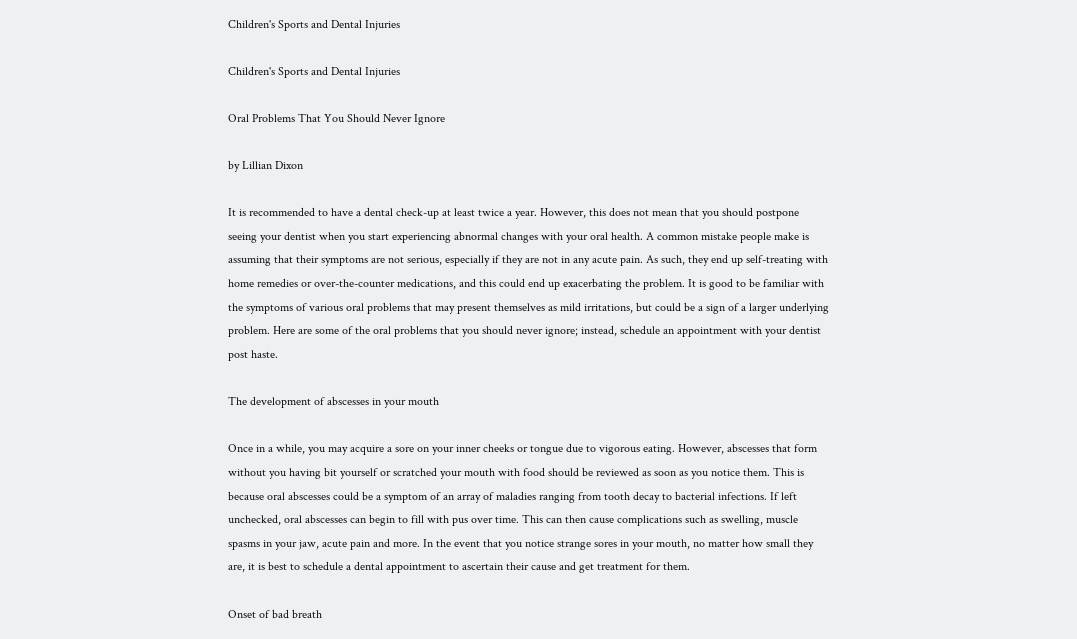Children's Sports and Dental Injuries

Children's Sports and Dental Injuries

Oral Problems That You Should Never Ignore

by Lillian Dixon

It is recommended to have a dental check-up at least twice a year. However, this does not mean that you should postpone seeing your dentist when you start experiencing abnormal changes with your oral health. A common mistake people make is assuming that their symptoms are not serious, especially if they are not in any acute pain. As such, they end up self-treating with home remedies or over-the-counter medications, and this could end up exacerbating the problem. It is good to be familiar with the symptoms of various oral problems that may present themselves as mild irritations, but could be a sign of a larger underlying problem. Here are some of the oral problems that you should never ignore; instead, schedule an appointment with your dentist post haste.

The development of abscesses in your mouth

Once in a while, you may acquire a sore on your inner cheeks or tongue due to vigorous eating. However, abscesses that form without you having bit yourself or scratched your mouth with food should be reviewed as soon as you notice them. This is because oral abscesses could be a symptom of an array of maladies ranging from tooth decay to bacterial infections. If left unchecked, oral abscesses can begin to fill with pus over time. This can then cause complications such as swelling, muscle spasms in your jaw, acute pain and more. In the event that you notice strange sores in your mouth, no matter how small they are, it is best to schedule a dental appointment to ascertain their cause and get treatment for them.

Onset of bad breath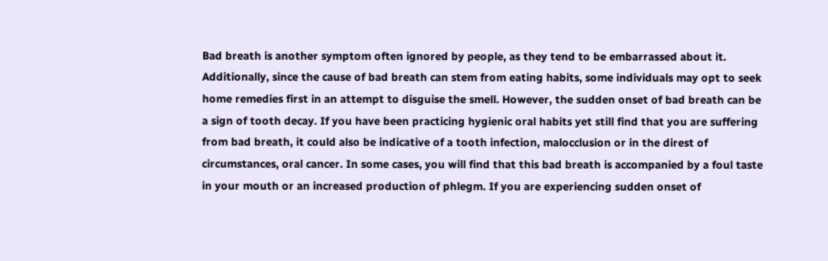Bad breath is another symptom often ignored by people, as they tend to be embarrassed about it. Additionally, since the cause of bad breath can stem from eating habits, some individuals may opt to seek home remedies first in an attempt to disguise the smell. However, the sudden onset of bad breath can be a sign of tooth decay. If you have been practicing hygienic oral habits yet still find that you are suffering from bad breath, it could also be indicative of a tooth infection, malocclusion or in the direst of circumstances, oral cancer. In some cases, you will find that this bad breath is accompanied by a foul taste in your mouth or an increased production of phlegm. If you are experiencing sudden onset of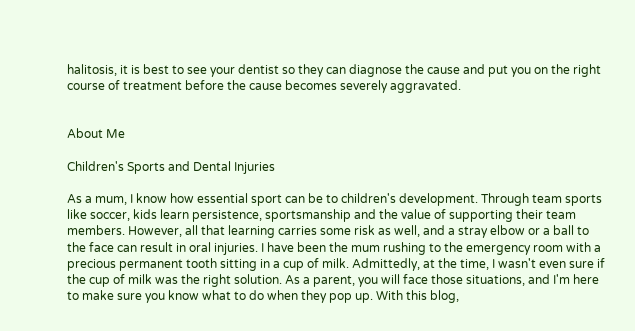halitosis, it is best to see your dentist so they can diagnose the cause and put you on the right course of treatment before the cause becomes severely aggravated.


About Me

Children's Sports and Dental Injuries

As a mum, I know how essential sport can be to children's development. Through team sports like soccer, kids learn persistence, sportsmanship and the value of supporting their team members. However, all that learning carries some risk as well, and a stray elbow or a ball to the face can result in oral injuries. I have been the mum rushing to the emergency room with a precious permanent tooth sitting in a cup of milk. Admittedly, at the time, I wasn't even sure if the cup of milk was the right solution. As a parent, you will face those situations, and I'm here to make sure you know what to do when they pop up. With this blog,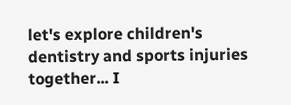let's explore children's dentistry and sports injuries together... I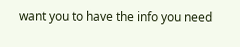want you to have the info you need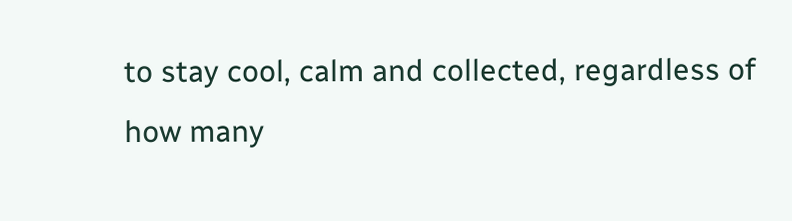to stay cool, calm and collected, regardless of how many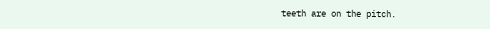teeth are on the pitch.